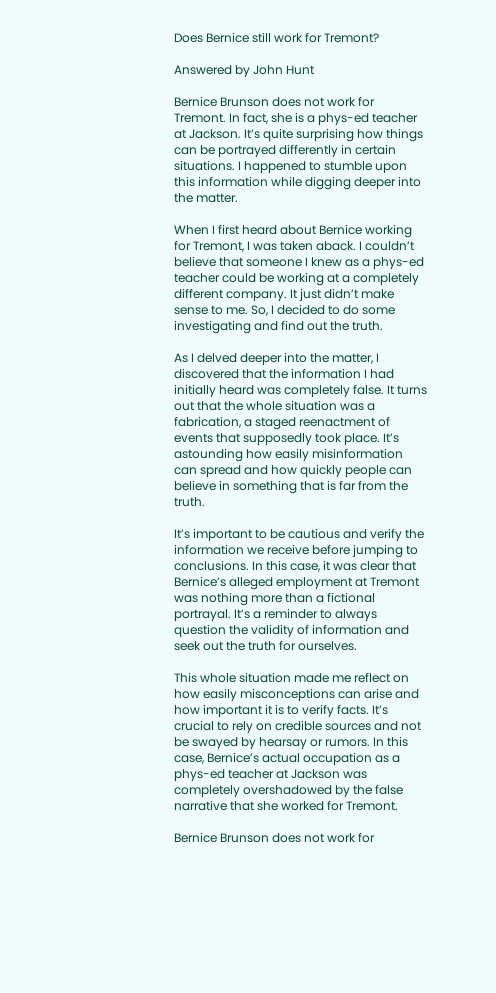Does Bernice still work for Tremont?

Answered by John Hunt

Bernice Brunson does not work for Tremont. In fact, she is a phys-ed teacher at Jackson. It’s quite surprising how things can be portrayed differently in certain situations. I happened to stumble upon this information while digging deeper into the matter.

When I first heard about Bernice working for Tremont, I was taken aback. I couldn’t believe that someone I knew as a phys-ed teacher could be working at a completely different company. It just didn’t make sense to me. So, I decided to do some investigating and find out the truth.

As I delved deeper into the matter, I discovered that the information I had initially heard was completely false. It turns out that the whole situation was a fabrication, a staged reenactment of events that supposedly took place. It’s astounding how easily misinformation can spread and how quickly people can believe in something that is far from the truth.

It’s important to be cautious and verify the information we receive before jumping to conclusions. In this case, it was clear that Bernice’s alleged employment at Tremont was nothing more than a fictional portrayal. It’s a reminder to always question the validity of information and seek out the truth for ourselves.

This whole situation made me reflect on how easily misconceptions can arise and how important it is to verify facts. It’s crucial to rely on credible sources and not be swayed by hearsay or rumors. In this case, Bernice’s actual occupation as a phys-ed teacher at Jackson was completely overshadowed by the false narrative that she worked for Tremont.

Bernice Brunson does not work for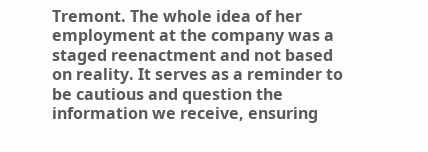Tremont. The whole idea of her employment at the company was a staged reenactment and not based on reality. It serves as a reminder to be cautious and question the information we receive, ensuring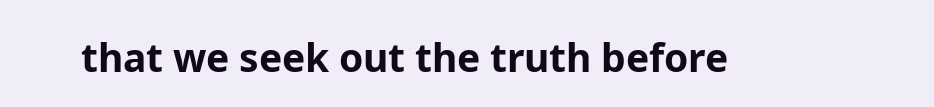that we seek out the truth before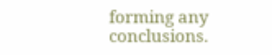forming any conclusions.